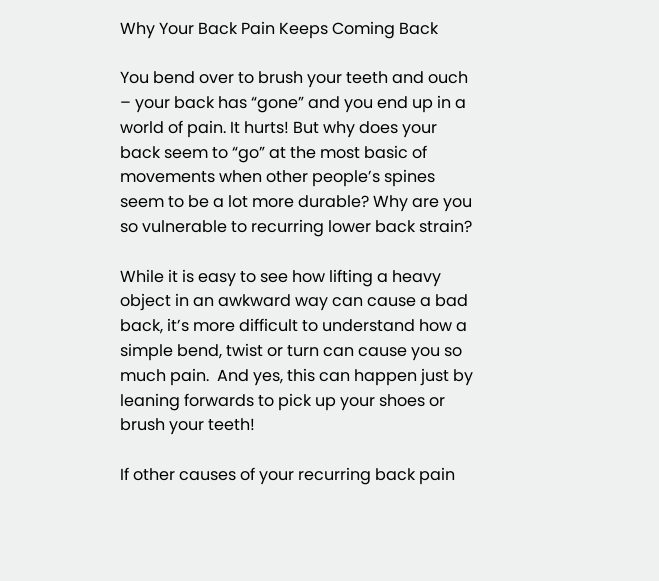Why Your Back Pain Keeps Coming Back

You bend over to brush your teeth and ouch – your back has “gone” and you end up in a world of pain. It hurts! But why does your back seem to “go” at the most basic of movements when other people’s spines seem to be a lot more durable? Why are you so vulnerable to recurring lower back strain?

While it is easy to see how lifting a heavy object in an awkward way can cause a bad back, it’s more difficult to understand how a simple bend, twist or turn can cause you so much pain.  And yes, this can happen just by leaning forwards to pick up your shoes or brush your teeth!

If other causes of your recurring back pain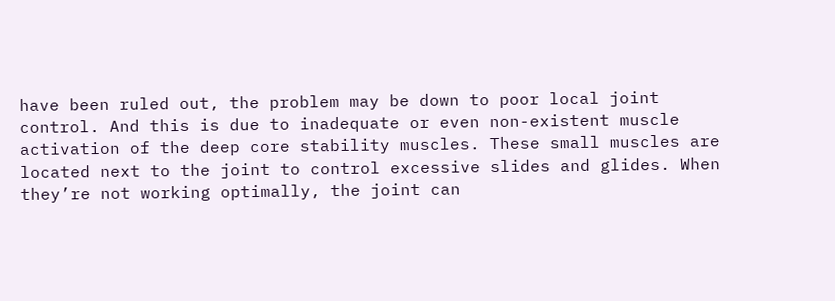have been ruled out, the problem may be down to poor local joint control. And this is due to inadequate or even non-existent muscle activation of the deep core stability muscles. These small muscles are located next to the joint to control excessive slides and glides. When they’re not working optimally, the joint can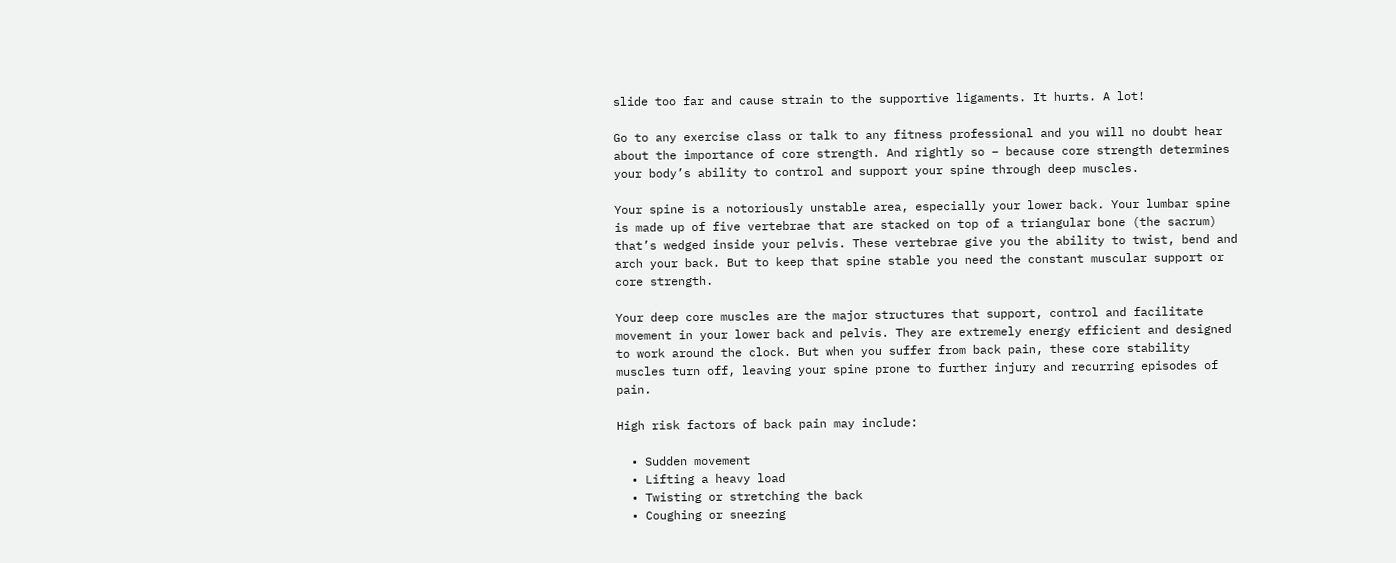slide too far and cause strain to the supportive ligaments. It hurts. A lot!

Go to any exercise class or talk to any fitness professional and you will no doubt hear about the importance of core strength. And rightly so – because core strength determines your body’s ability to control and support your spine through deep muscles.

Your spine is a notoriously unstable area, especially your lower back. Your lumbar spine is made up of five vertebrae that are stacked on top of a triangular bone (the sacrum) that’s wedged inside your pelvis. These vertebrae give you the ability to twist, bend and arch your back. But to keep that spine stable you need the constant muscular support or core strength.

Your deep core muscles are the major structures that support, control and facilitate movement in your lower back and pelvis. They are extremely energy efficient and designed to work around the clock. But when you suffer from back pain, these core stability muscles turn off, leaving your spine prone to further injury and recurring episodes of pain.

High risk factors of back pain may include:

  • Sudden movement
  • Lifting a heavy load
  • Twisting or stretching the back
  • Coughing or sneezing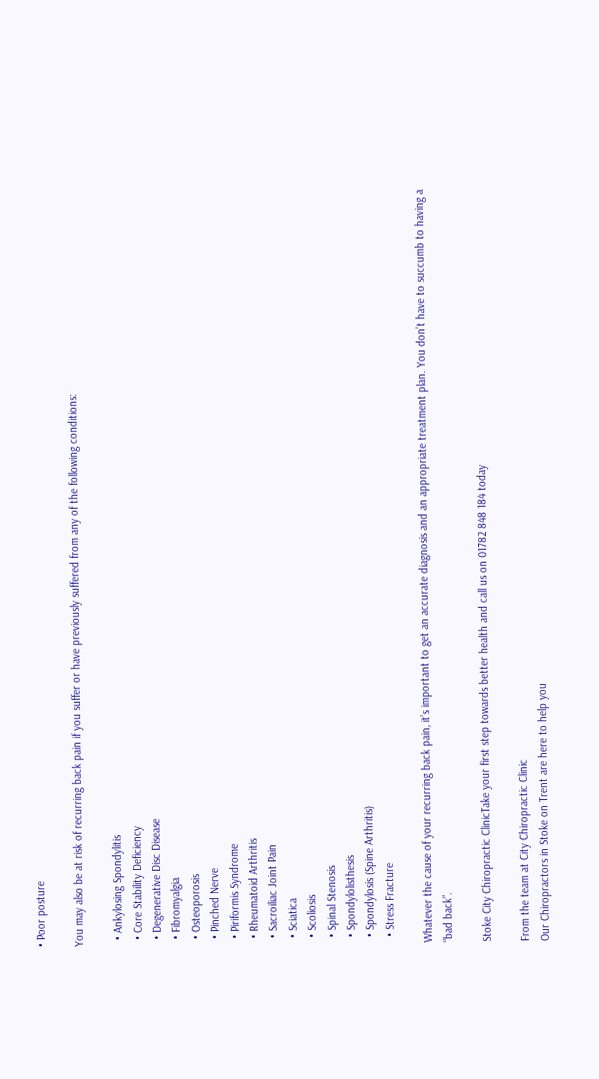• Poor posture

You may also be at risk of recurring back pain if you suffer or have previously suffered from any of the following conditions:

  • Ankylosing Spondylitis
  • Core Stability Deficiency
  • Degenerative Disc Disease
  • Fibromyalgia
  • Osteoporosis
  • Pinched Nerve
  • Piriformis Syndrome
  • Rheumatoid Arthritis
  • Sacroiliac Joint Pain
  • Sciatica
  • Scoliosis
  • Spinal Stenosis
  • Spondylolisthesis
  • Spondylosis (Spine Arthritis)
  • Stress Fracture

Whatever the cause of your recurring back pain, it’s important to get an accurate diagnosis and an appropriate treatment plan. You don’t have to succumb to having a “bad back”.

Stoke City Chiropractic ClinicTake your first step towards better health and call us on 01782 848 184 today

From the team at City Chiropractic Clinic
Our Chiropractors in Stoke on Trent are here to help you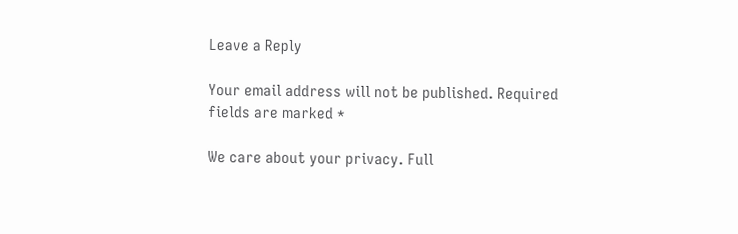Leave a Reply

Your email address will not be published. Required fields are marked *

We care about your privacy. Full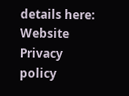details here: Website Privacy policy